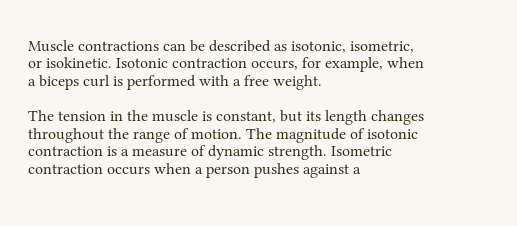Muscle contractions can be described as isotonic, isometric, or isokinetic. Isotonic contraction occurs, for example, when a biceps curl is performed with a free weight.

The tension in the muscle is constant, but its length changes throughout the range of motion. The magnitude of isotonic contraction is a measure of dynamic strength. Isometric contraction occurs when a person pushes against a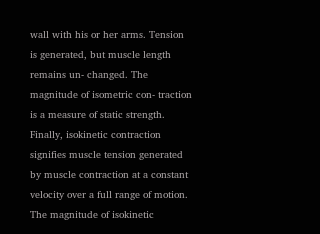wall with his or her arms. Tension is generated, but muscle length remains un- changed. The magnitude of isometric con- traction is a measure of static strength. Finally, isokinetic contraction signifies muscle tension generated by muscle contraction at a constant velocity over a full range of motion. The magnitude of isokinetic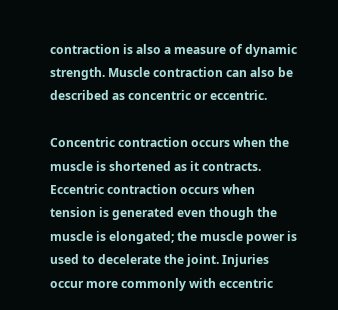contraction is also a measure of dynamic strength. Muscle contraction can also be described as concentric or eccentric.

Concentric contraction occurs when the muscle is shortened as it contracts. Eccentric contraction occurs when tension is generated even though the muscle is elongated; the muscle power is used to decelerate the joint. Injuries occur more commonly with eccentric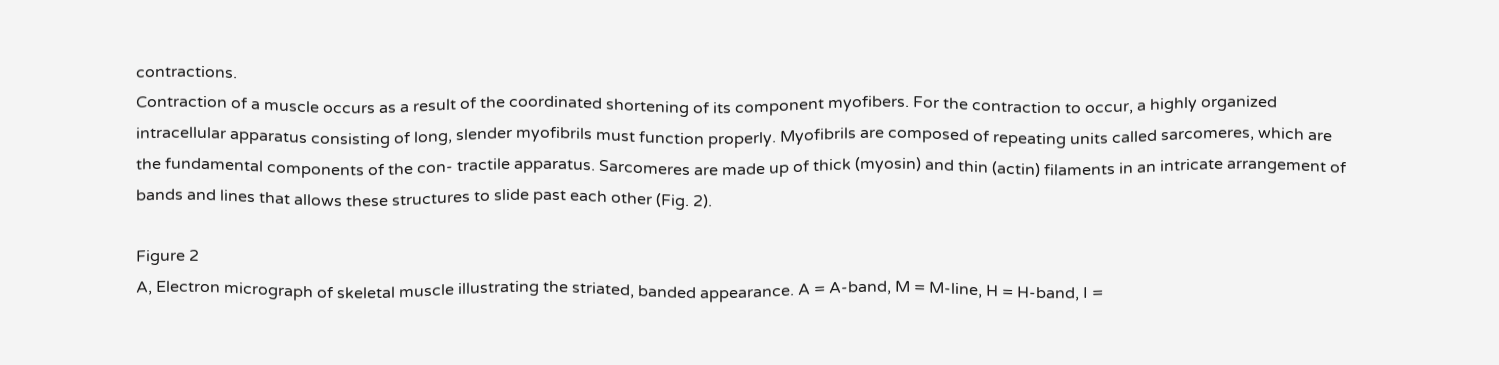contractions.
Contraction of a muscle occurs as a result of the coordinated shortening of its component myofibers. For the contraction to occur, a highly organized intracellular apparatus consisting of long, slender myofibrils must function properly. Myofibrils are composed of repeating units called sarcomeres, which are the fundamental components of the con- tractile apparatus. Sarcomeres are made up of thick (myosin) and thin (actin) filaments in an intricate arrangement of bands and lines that allows these structures to slide past each other (Fig. 2).

Figure 2
A, Electron micrograph of skeletal muscle illustrating the striated, banded appearance. A = A-band, M = M-line, H = H-band, I =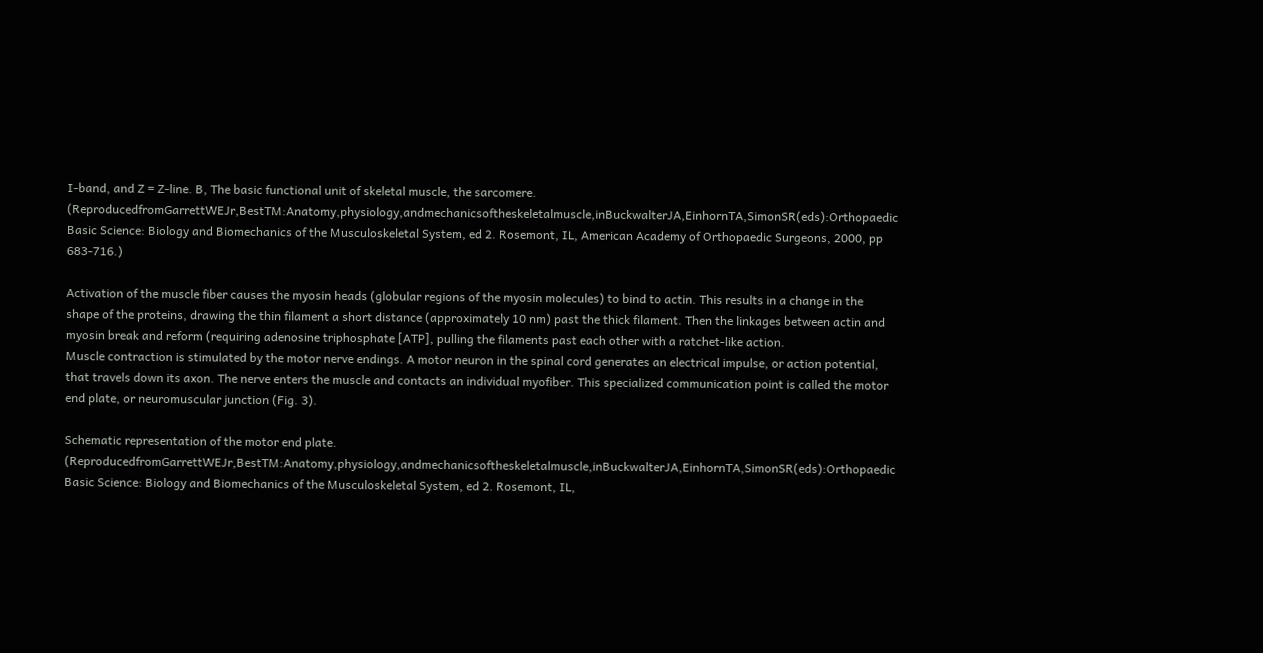I-band, and Z = Z-line. B, The basic functional unit of skeletal muscle, the sarcomere.
(ReproducedfromGarrettWEJr,BestTM:Anatomy,physiology,andmechanicsoftheskeletalmuscle,inBuckwalterJA,EinhornTA,SimonSR(eds):Orthopaedic Basic Science: Biology and Biomechanics of the Musculoskeletal System, ed 2. Rosemont, IL, American Academy of Orthopaedic Surgeons, 2000, pp 683-716.)

Activation of the muscle fiber causes the myosin heads (globular regions of the myosin molecules) to bind to actin. This results in a change in the shape of the proteins, drawing the thin filament a short distance (approximately 10 nm) past the thick filament. Then the linkages between actin and myosin break and reform (requiring adenosine triphosphate [ATP], pulling the filaments past each other with a ratchet-like action.
Muscle contraction is stimulated by the motor nerve endings. A motor neuron in the spinal cord generates an electrical impulse, or action potential, that travels down its axon. The nerve enters the muscle and contacts an individual myofiber. This specialized communication point is called the motor end plate, or neuromuscular junction (Fig. 3).

Schematic representation of the motor end plate.
(ReproducedfromGarrettWEJr,BestTM:Anatomy,physiology,andmechanicsoftheskeletalmuscle,inBuckwalterJA,EinhornTA,SimonSR(eds):Orthopaedic Basic Science: Biology and Biomechanics of the Musculoskeletal System, ed 2. Rosemont, IL,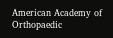American Academy of Orthopaedic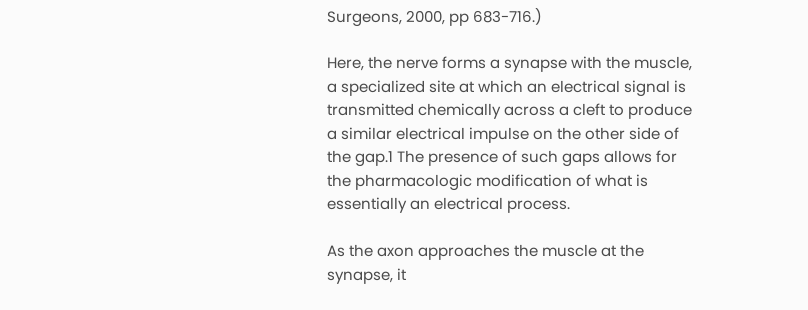Surgeons, 2000, pp 683-716.)

Here, the nerve forms a synapse with the muscle, a specialized site at which an electrical signal is transmitted chemically across a cleft to produce a similar electrical impulse on the other side of the gap.1 The presence of such gaps allows for the pharmacologic modification of what is essentially an electrical process.

As the axon approaches the muscle at the synapse, it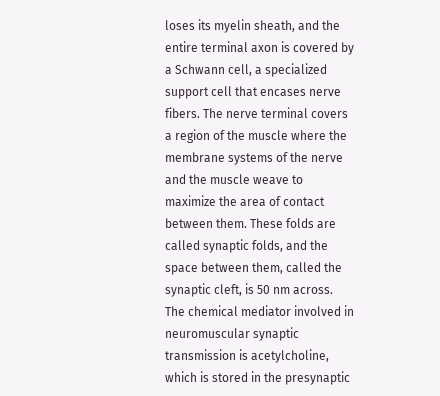loses its myelin sheath, and the entire terminal axon is covered by a Schwann cell, a specialized support cell that encases nerve fibers. The nerve terminal covers a region of the muscle where the membrane systems of the nerve and the muscle weave to maximize the area of contact between them. These folds are called synaptic folds, and the space between them, called the synaptic cleft, is 50 nm across.
The chemical mediator involved in neuromuscular synaptic transmission is acetylcholine, which is stored in the presynaptic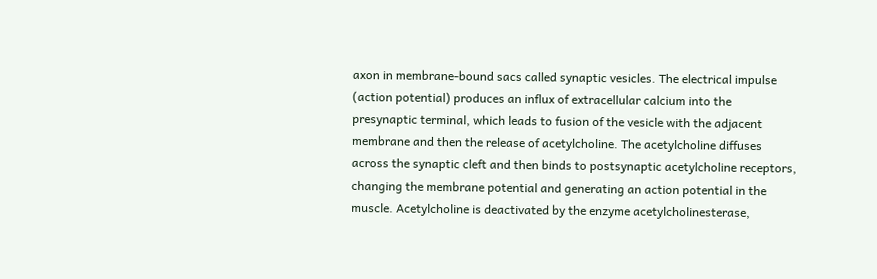axon in membrane-bound sacs called synaptic vesicles. The electrical impulse (action potential) produces an influx of extracellular calcium into the presynaptic terminal, which leads to fusion of the vesicle with the adjacent membrane and then the release of acetylcholine. The acetylcholine diffuses across the synaptic cleft and then binds to postsynaptic acetylcholine receptors, changing the membrane potential and generating an action potential in the muscle. Acetylcholine is deactivated by the enzyme acetylcholinesterase,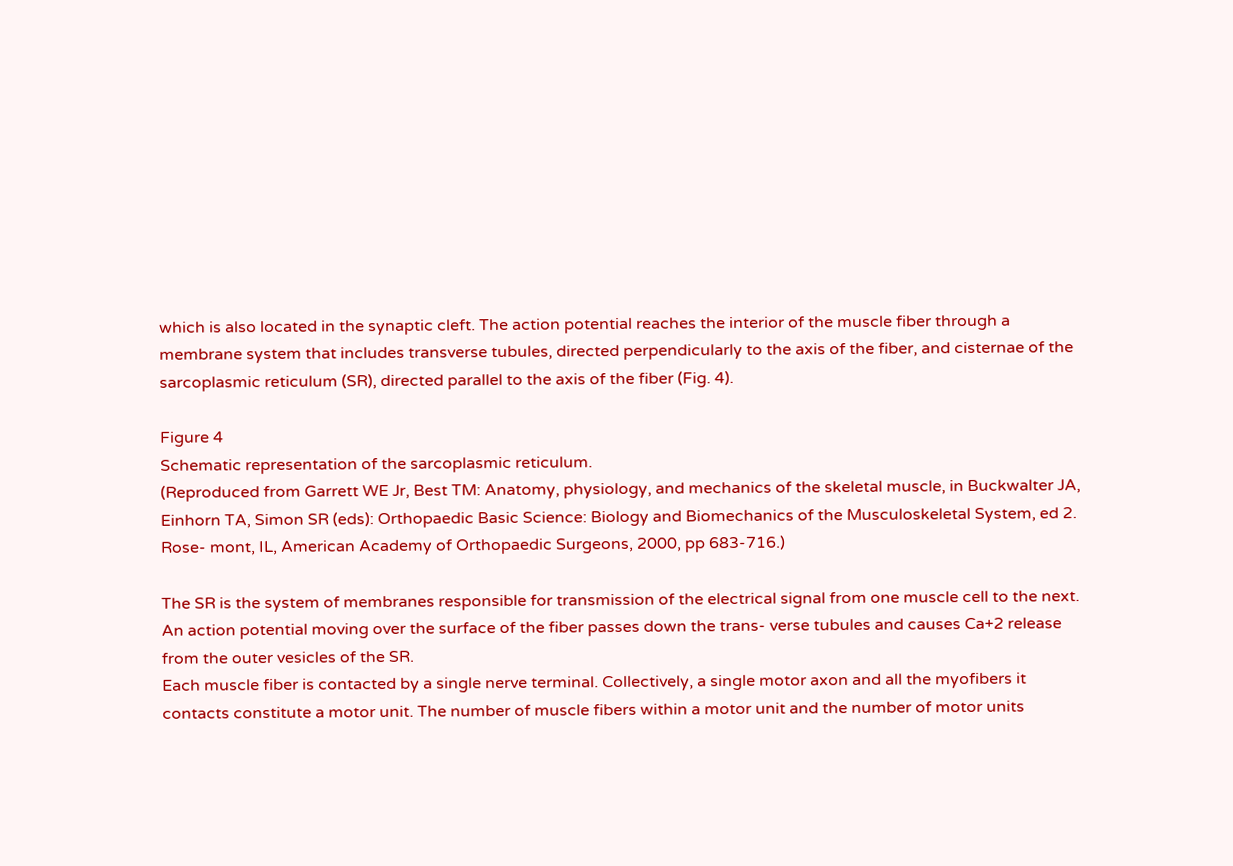which is also located in the synaptic cleft. The action potential reaches the interior of the muscle fiber through a membrane system that includes transverse tubules, directed perpendicularly to the axis of the fiber, and cisternae of the sarcoplasmic reticulum (SR), directed parallel to the axis of the fiber (Fig. 4).

Figure 4
Schematic representation of the sarcoplasmic reticulum.
(Reproduced from Garrett WE Jr, Best TM: Anatomy, physiology, and mechanics of the skeletal muscle, in Buckwalter JA, Einhorn TA, Simon SR (eds): Orthopaedic Basic Science: Biology and Biomechanics of the Musculoskeletal System, ed 2. Rose- mont, IL, American Academy of Orthopaedic Surgeons, 2000, pp 683-716.)

The SR is the system of membranes responsible for transmission of the electrical signal from one muscle cell to the next. An action potential moving over the surface of the fiber passes down the trans- verse tubules and causes Ca+2 release from the outer vesicles of the SR.
Each muscle fiber is contacted by a single nerve terminal. Collectively, a single motor axon and all the myofibers it contacts constitute a motor unit. The number of muscle fibers within a motor unit and the number of motor units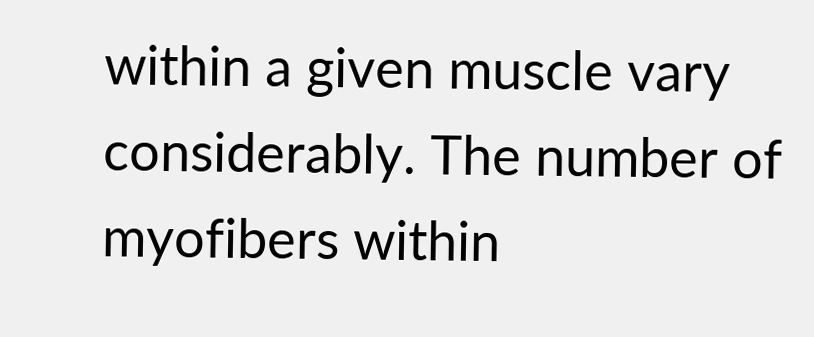within a given muscle vary considerably. The number of myofibers within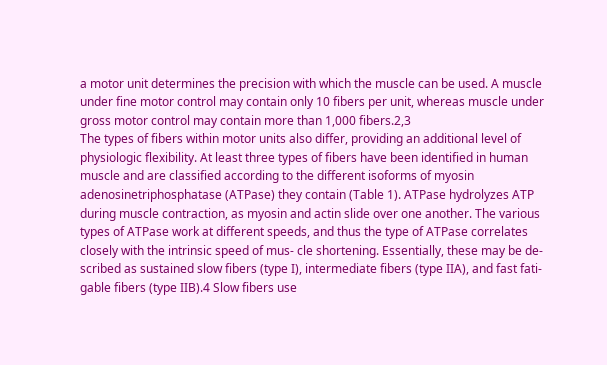a motor unit determines the precision with which the muscle can be used. A muscle under fine motor control may contain only 10 fibers per unit, whereas muscle under gross motor control may contain more than 1,000 fibers.2,3
The types of fibers within motor units also differ, providing an additional level of physiologic flexibility. At least three types of fibers have been identified in human muscle and are classified according to the different isoforms of myosin adenosinetriphosphatase (ATPase) they contain (Table 1). ATPase hydrolyzes ATP during muscle contraction, as myosin and actin slide over one another. The various types of ATPase work at different speeds, and thus the type of ATPase correlates closely with the intrinsic speed of mus- cle shortening. Essentially, these may be de- scribed as sustained slow fibers (type I), intermediate fibers (type IIA), and fast fati- gable fibers (type IIB).4 Slow fibers use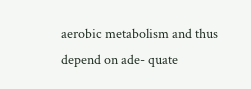aerobic metabolism and thus depend on ade- quate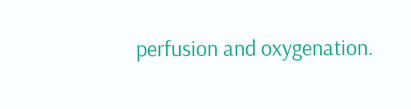perfusion and oxygenation.